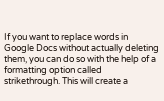If you want to replace words in Google Docs without actually deleting them, you can do so with the help of a formatting option called strikethrough. This will create a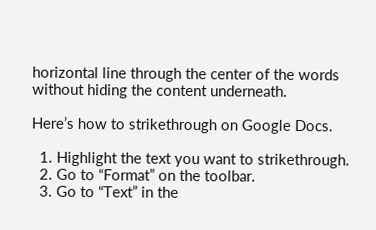horizontal line through the center of the words without hiding the content underneath.

Here’s how to strikethrough on Google Docs.

  1. Highlight the text you want to strikethrough.
  2. Go to “Format” on the toolbar.
  3. Go to “Text” in the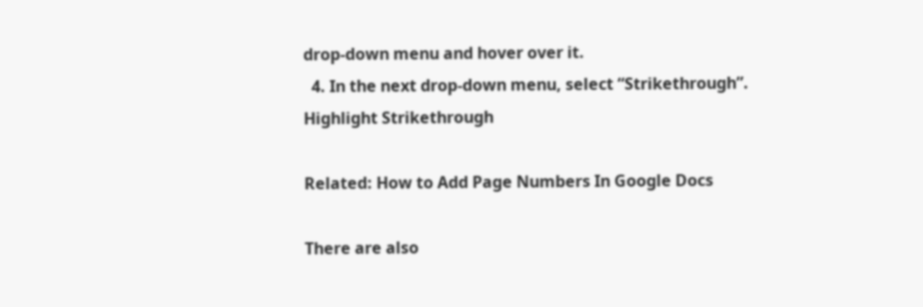drop-down menu and hover over it.
  4. In the next drop-down menu, select “Strikethrough”.
Highlight Strikethrough

Related: How to Add Page Numbers In Google Docs

There are also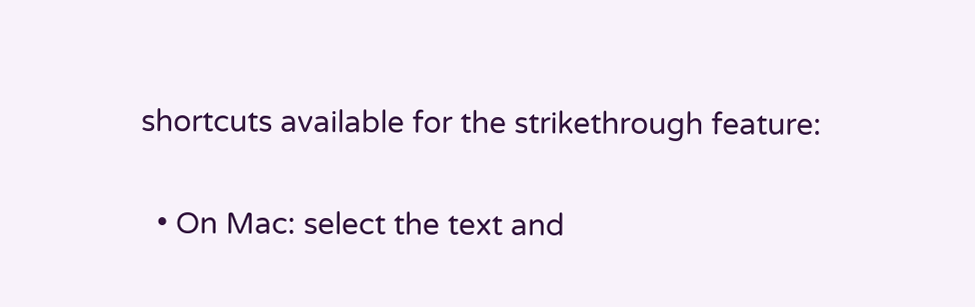shortcuts available for the strikethrough feature:

  • On Mac: select the text and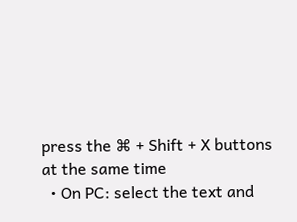press the ⌘ + Shift + X buttons at the same time
  • On PC: select the text and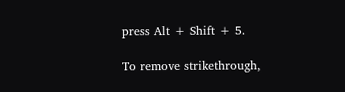press Alt + Shift + 5.

To remove strikethrough,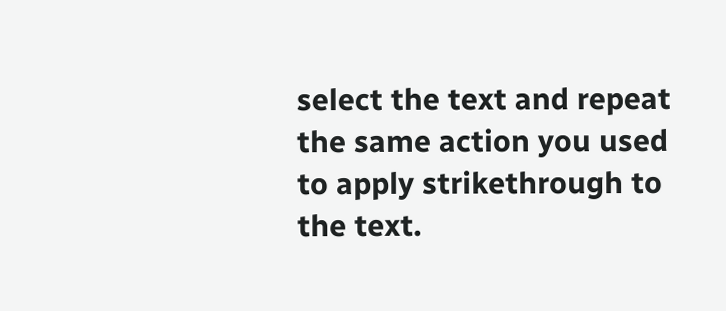select the text and repeat the same action you used to apply strikethrough to the text.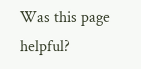Was this page helpful?